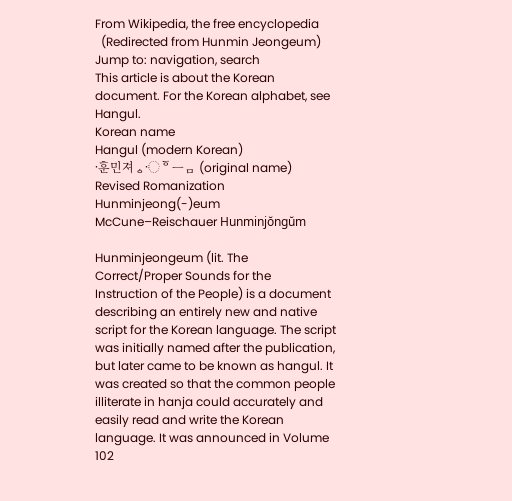From Wikipedia, the free encyclopedia
  (Redirected from Hunmin Jeongeum)
Jump to: navigation, search
This article is about the Korean document. For the Korean alphabet, see Hangul.
Korean name
Hangul (modern Korean)
훈〮민져ᇰ〮ᅙᅳᆷ (original name)
Revised Romanization Hunminjeong(-)eum
McCune–Reischauer Hunminjŏngŭm

Hunminjeongeum (lit. The Correct/Proper Sounds for the Instruction of the People) is a document describing an entirely new and native script for the Korean language. The script was initially named after the publication, but later came to be known as hangul. It was created so that the common people illiterate in hanja could accurately and easily read and write the Korean language. It was announced in Volume 102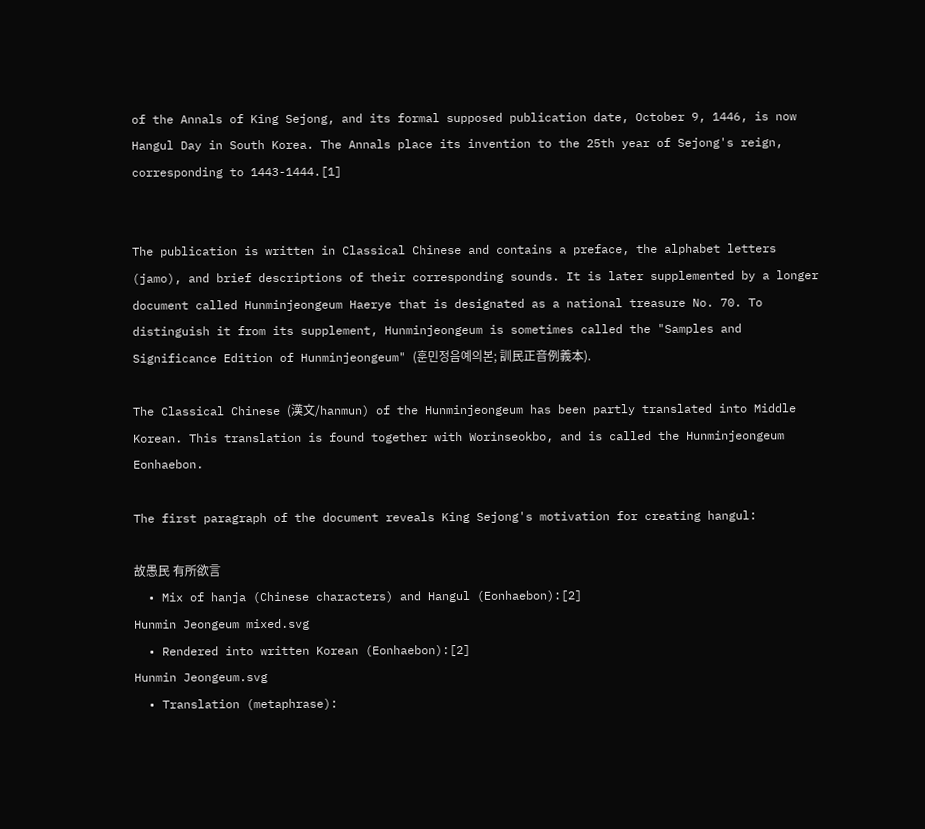of the Annals of King Sejong, and its formal supposed publication date, October 9, 1446, is now Hangul Day in South Korea. The Annals place its invention to the 25th year of Sejong's reign, corresponding to 1443-1444.[1]


The publication is written in Classical Chinese and contains a preface, the alphabet letters (jamo), and brief descriptions of their corresponding sounds. It is later supplemented by a longer document called Hunminjeongeum Haerye that is designated as a national treasure No. 70. To distinguish it from its supplement, Hunminjeongeum is sometimes called the "Samples and Significance Edition of Hunminjeongeum" (훈민정음예의본; 訓民正音例義本).

The Classical Chinese (漢文/hanmun) of the Hunminjeongeum has been partly translated into Middle Korean. This translation is found together with Worinseokbo, and is called the Hunminjeongeum Eonhaebon.

The first paragraph of the document reveals King Sejong's motivation for creating hangul:

故愚民 有所欲言
  • Mix of hanja (Chinese characters) and Hangul (Eonhaebon):[2]
Hunmin Jeongeum mixed.svg
  • Rendered into written Korean (Eonhaebon):[2]
Hunmin Jeongeum.svg
  • Translation (metaphrase):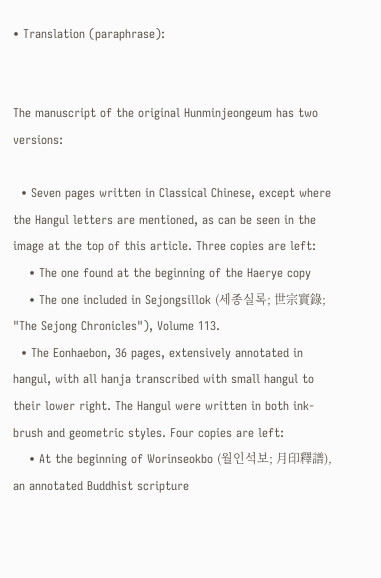• Translation (paraphrase):


The manuscript of the original Hunminjeongeum has two versions:

  • Seven pages written in Classical Chinese, except where the Hangul letters are mentioned, as can be seen in the image at the top of this article. Three copies are left:
    • The one found at the beginning of the Haerye copy
    • The one included in Sejongsillok (세종실록; 世宗實錄; "The Sejong Chronicles"), Volume 113.
  • The Eonhaebon, 36 pages, extensively annotated in hangul, with all hanja transcribed with small hangul to their lower right. The Hangul were written in both ink-brush and geometric styles. Four copies are left:
    • At the beginning of Worinseokbo (월인석보; 月印釋譜), an annotated Buddhist scripture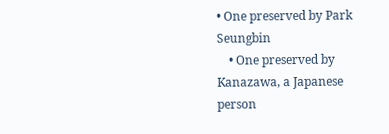• One preserved by Park Seungbin
    • One preserved by Kanazawa, a Japanese person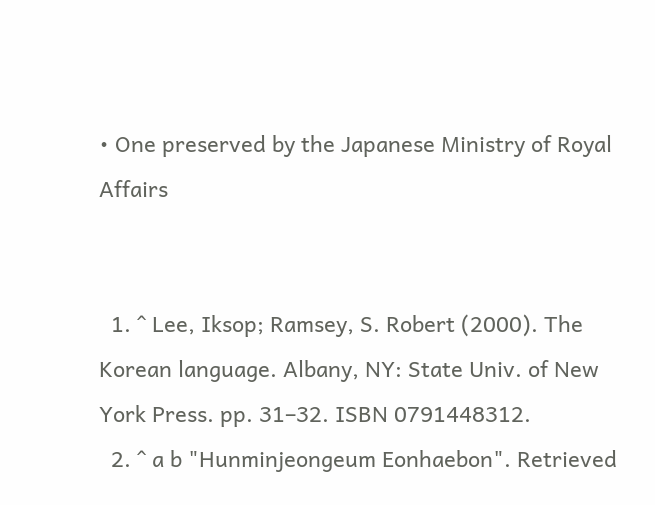• One preserved by the Japanese Ministry of Royal Affairs


  1. ^ Lee, Iksop; Ramsey, S. Robert (2000). The Korean language. Albany, NY: State Univ. of New York Press. pp. 31–32. ISBN 0791448312.
  2. ^ a b "Hunminjeongeum Eonhaebon". Retrieved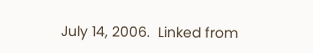July 14, 2006.  Linked from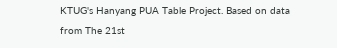KTUG's Hanyang PUA Table Project. Based on data from The 21st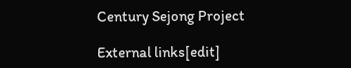Century Sejong Project

External links[edit]